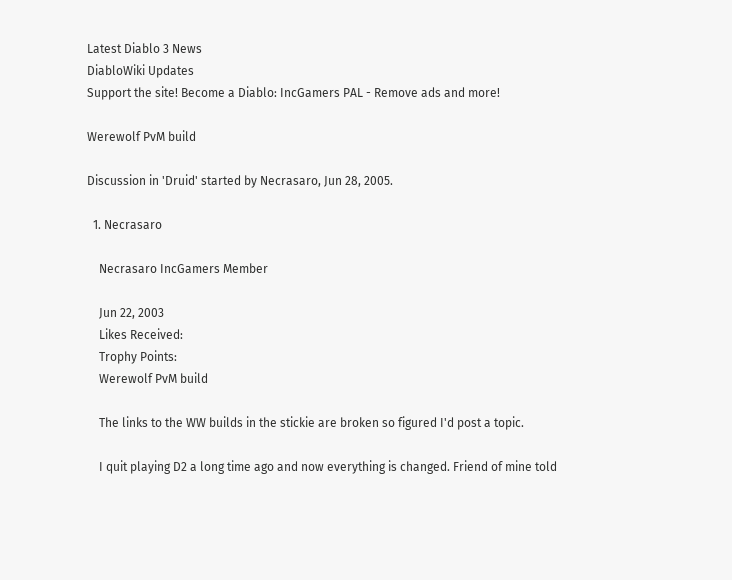Latest Diablo 3 News
DiabloWiki Updates
Support the site! Become a Diablo: IncGamers PAL - Remove ads and more!

Werewolf PvM build

Discussion in 'Druid' started by Necrasaro, Jun 28, 2005.

  1. Necrasaro

    Necrasaro IncGamers Member

    Jun 22, 2003
    Likes Received:
    Trophy Points:
    Werewolf PvM build

    The links to the WW builds in the stickie are broken so figured I'd post a topic.

    I quit playing D2 a long time ago and now everything is changed. Friend of mine told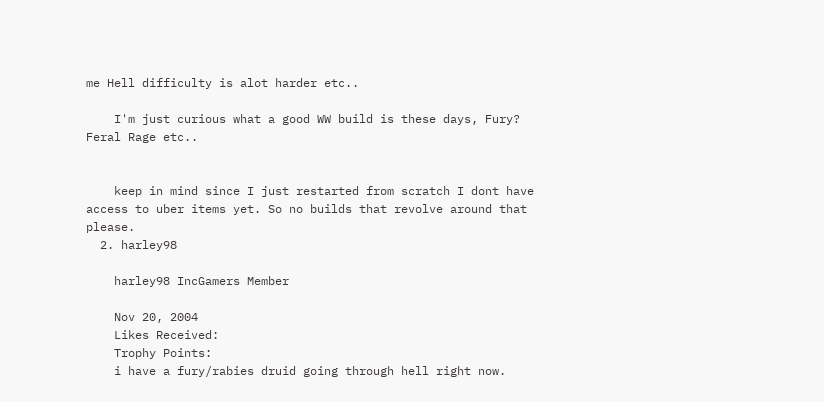me Hell difficulty is alot harder etc..

    I'm just curious what a good WW build is these days, Fury? Feral Rage etc..


    keep in mind since I just restarted from scratch I dont have access to uber items yet. So no builds that revolve around that please.
  2. harley98

    harley98 IncGamers Member

    Nov 20, 2004
    Likes Received:
    Trophy Points:
    i have a fury/rabies druid going through hell right now.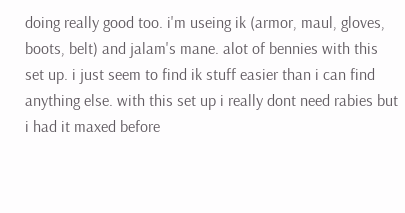doing really good too. i'm useing ik (armor, maul, gloves, boots, belt) and jalam's mane. alot of bennies with this set up. i just seem to find ik stuff easier than i can find anything else. with this set up i really dont need rabies but i had it maxed before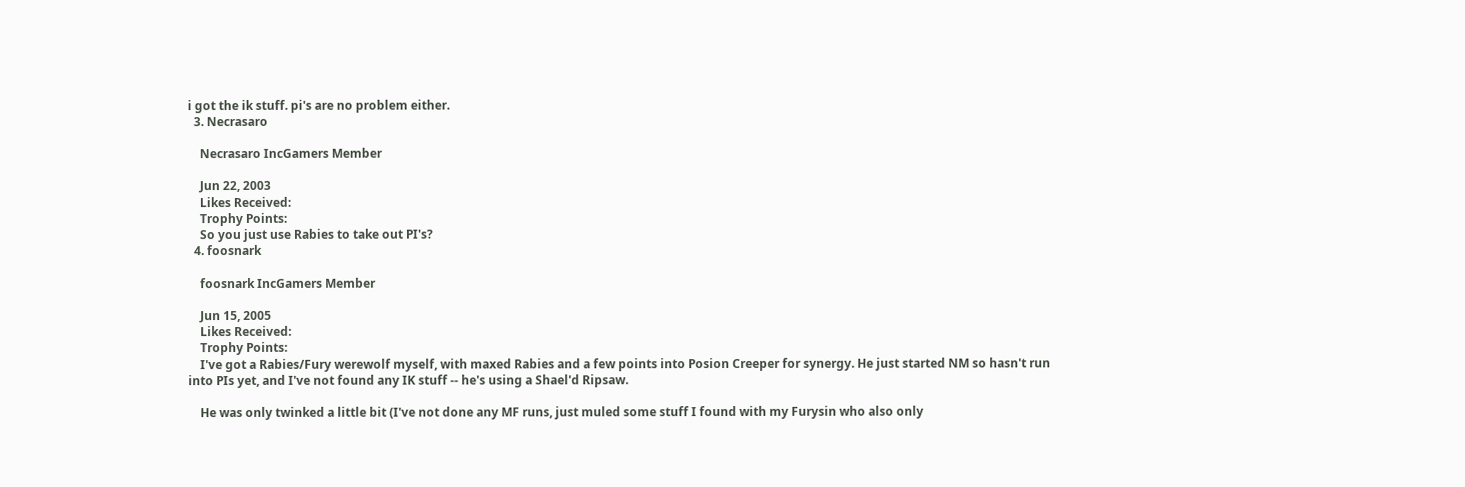i got the ik stuff. pi's are no problem either.
  3. Necrasaro

    Necrasaro IncGamers Member

    Jun 22, 2003
    Likes Received:
    Trophy Points:
    So you just use Rabies to take out PI's?
  4. foosnark

    foosnark IncGamers Member

    Jun 15, 2005
    Likes Received:
    Trophy Points:
    I've got a Rabies/Fury werewolf myself, with maxed Rabies and a few points into Posion Creeper for synergy. He just started NM so hasn't run into PIs yet, and I've not found any IK stuff -- he's using a Shael'd Ripsaw.

    He was only twinked a little bit (I've not done any MF runs, just muled some stuff I found with my Furysin who also only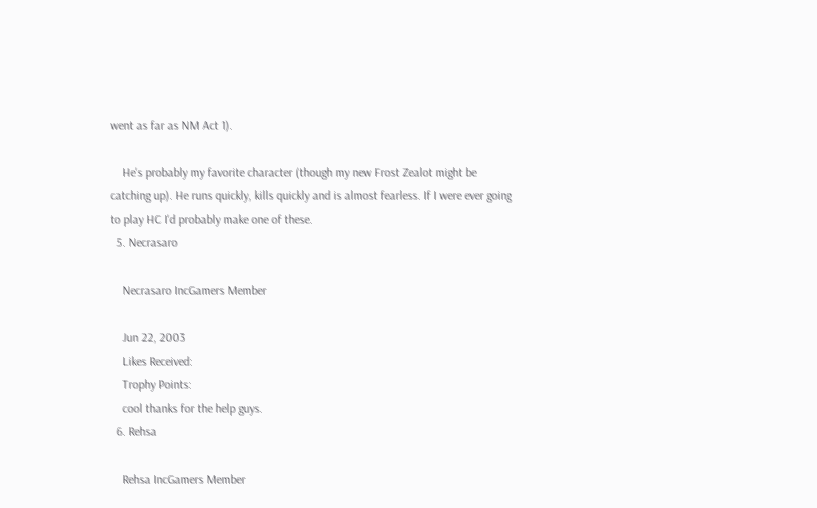went as far as NM Act 1).

    He's probably my favorite character (though my new Frost Zealot might be catching up). He runs quickly, kills quickly and is almost fearless. If I were ever going to play HC I'd probably make one of these.
  5. Necrasaro

    Necrasaro IncGamers Member

    Jun 22, 2003
    Likes Received:
    Trophy Points:
    cool thanks for the help guys.
  6. Rehsa

    Rehsa IncGamers Member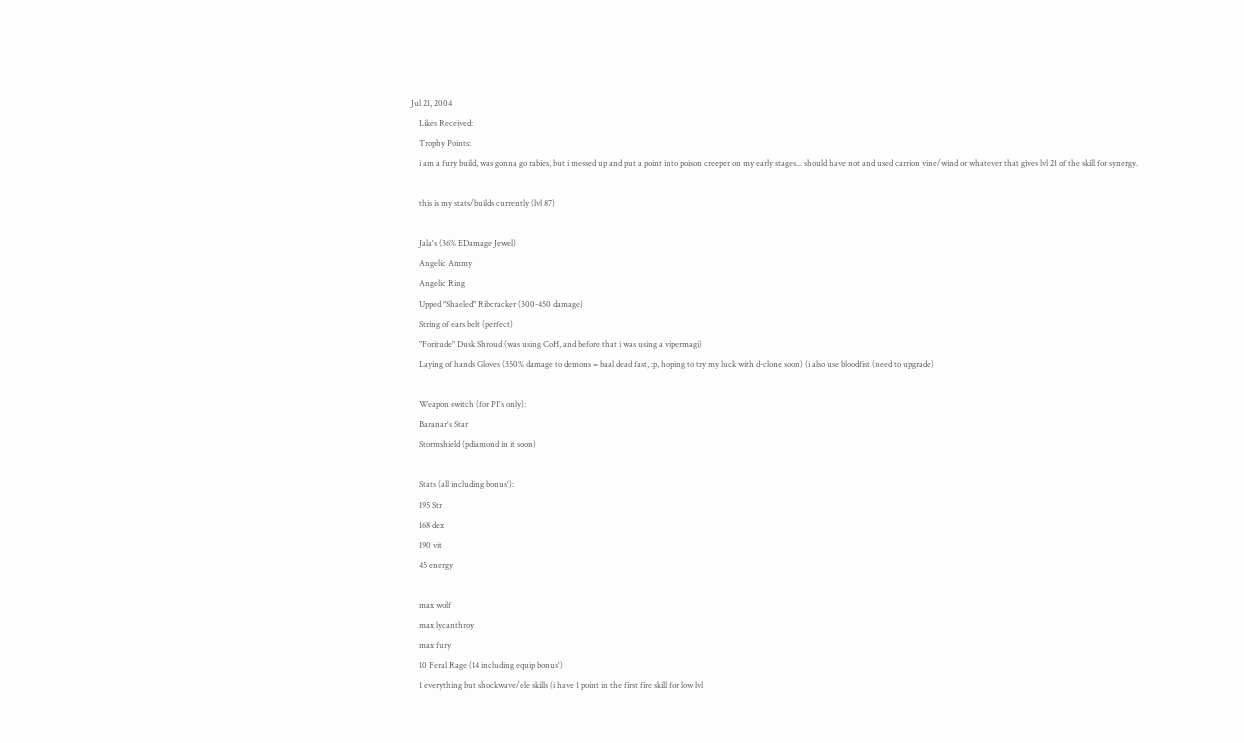Jul 21, 2004
    Likes Received:
    Trophy Points:
    i am a fury build, was gonna go rabies, but i messed up and put a point into poison creeper on my early stages... should have not and used carrion vine/wind or whatever that gives lvl 21 of the skill for synergy.

    this is my stats/builds currently (lvl 87)

    Jala's (36% EDamage Jewel)
    Angelic Ammy
    Angelic Ring
    Upped "Shaeled" Ribcracker (300-450 damage)
    String of ears belt (perfect)
    "Foritude" Dusk Shroud (was using CoH, and before that i was using a vipermagi)
    Laying of hands Gloves (350% damage to demons = baal dead fast, :p, hoping to try my luck with d-clone soon) (i also use bloodfist (need to upgrade)

    Weapon switch (for PI's only):
    Baranar's Star
    Stormshield (pdiamond in it soon)

    Stats (all including bonus'):
    195 Str
    168 dex
    190 vit
    45 energy

    max wolf
    max lycanthroy
    max fury
    10 Feral Rage (14 including equip bonus')
    1 everything but shockwave/ele skills (i have 1 point in the first fire skill for low lvl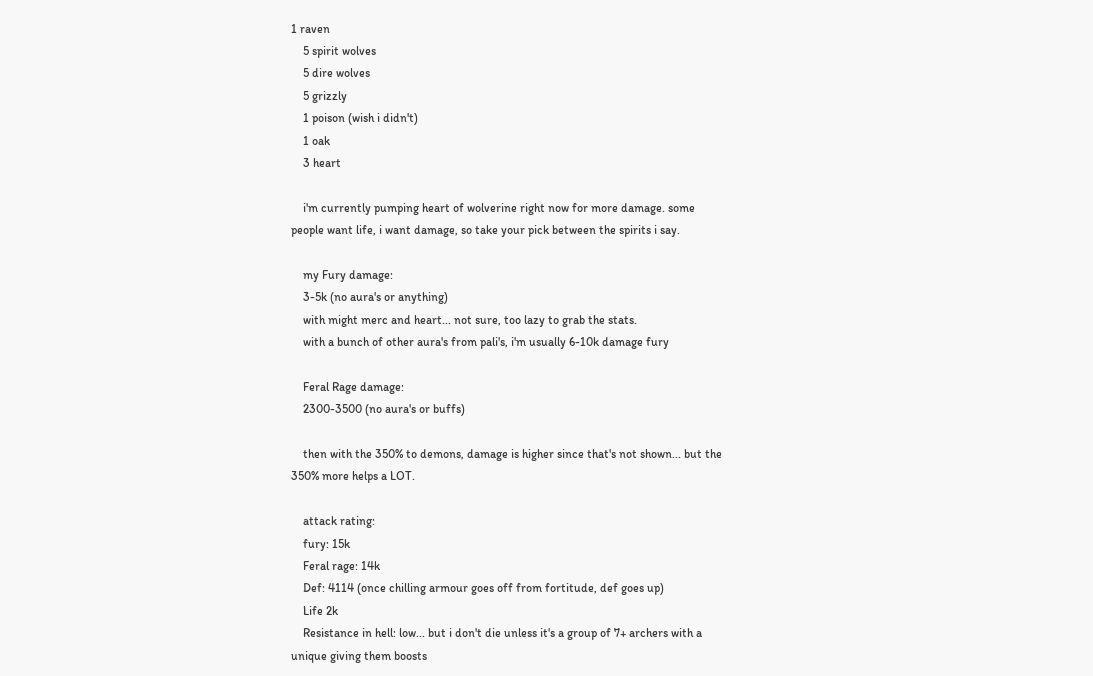1 raven
    5 spirit wolves
    5 dire wolves
    5 grizzly
    1 poison (wish i didn't)
    1 oak
    3 heart

    i'm currently pumping heart of wolverine right now for more damage. some people want life, i want damage, so take your pick between the spirits i say.

    my Fury damage:
    3-5k (no aura's or anything)
    with might merc and heart... not sure, too lazy to grab the stats.
    with a bunch of other aura's from pali's, i'm usually 6-10k damage fury

    Feral Rage damage:
    2300-3500 (no aura's or buffs)

    then with the 350% to demons, damage is higher since that's not shown... but the 350% more helps a LOT.

    attack rating:
    fury: 15k
    Feral rage: 14k
    Def: 4114 (once chilling armour goes off from fortitude, def goes up)
    Life 2k
    Resistance in hell: low... but i don't die unless it's a group of 7+ archers with a unique giving them boosts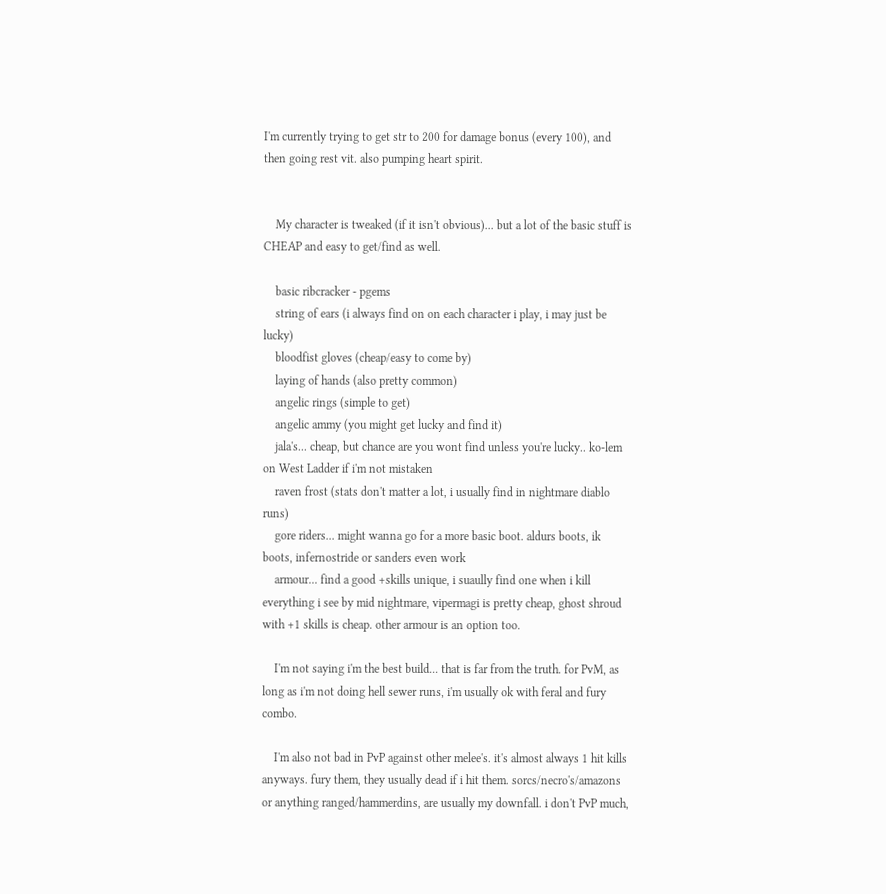I'm currently trying to get str to 200 for damage bonus (every 100), and then going rest vit. also pumping heart spirit.


    My character is tweaked (if it isn't obvious)... but a lot of the basic stuff is CHEAP and easy to get/find as well.

    basic ribcracker - pgems
    string of ears (i always find on on each character i play, i may just be lucky)
    bloodfist gloves (cheap/easy to come by)
    laying of hands (also pretty common)
    angelic rings (simple to get)
    angelic ammy (you might get lucky and find it)
    jala's... cheap, but chance are you wont find unless you're lucky.. ko-lem on West Ladder if i'm not mistaken
    raven frost (stats don't matter a lot, i usually find in nightmare diablo runs)
    gore riders... might wanna go for a more basic boot. aldurs boots, ik boots, infernostride or sanders even work
    armour... find a good +skills unique, i suaully find one when i kill everything i see by mid nightmare, vipermagi is pretty cheap, ghost shroud with +1 skills is cheap. other armour is an option too.

    I'm not saying i'm the best build... that is far from the truth. for PvM, as long as i'm not doing hell sewer runs, i'm usually ok with feral and fury combo.

    I'm also not bad in PvP against other melee's. it's almost always 1 hit kills anyways. fury them, they usually dead if i hit them. sorcs/necro's/amazons or anything ranged/hammerdins, are usually my downfall. i don't PvP much,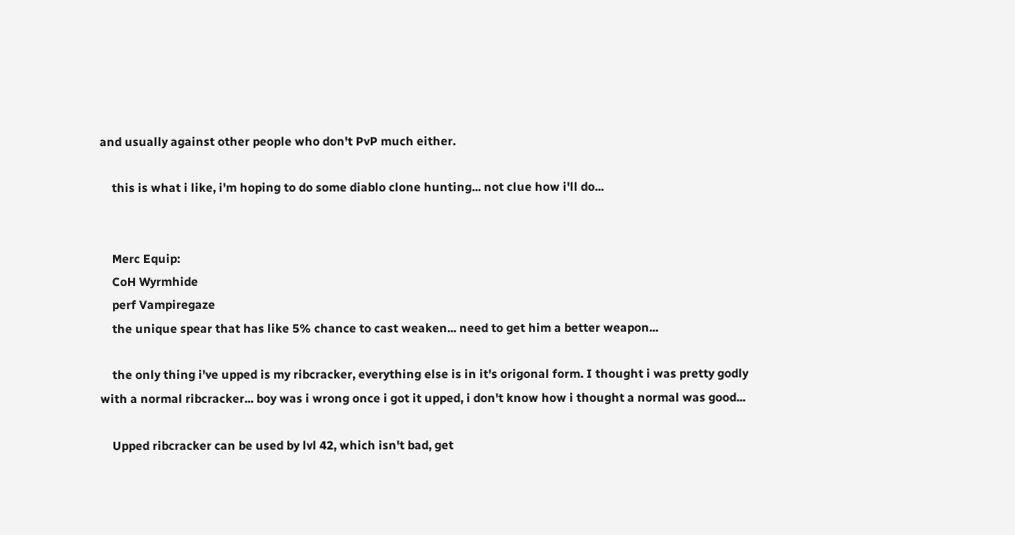and usually against other people who don't PvP much either.

    this is what i like, i'm hoping to do some diablo clone hunting... not clue how i'll do...


    Merc Equip:
    CoH Wyrmhide
    perf Vampiregaze
    the unique spear that has like 5% chance to cast weaken... need to get him a better weapon...

    the only thing i've upped is my ribcracker, everything else is in it's origonal form. I thought i was pretty godly with a normal ribcracker... boy was i wrong once i got it upped, i don't know how i thought a normal was good...

    Upped ribcracker can be used by lvl 42, which isn't bad, get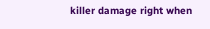killer damage right when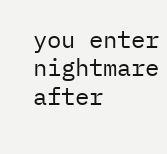you enter nightmare after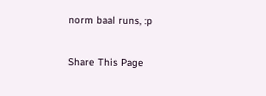norm baal runs, :p

Share This Page